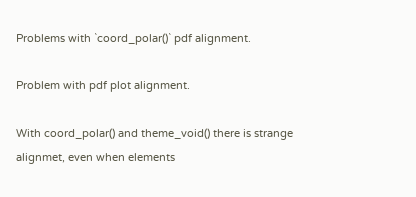Problems with `coord_polar()` pdf alignment.

Problem with pdf plot alignment.

With coord_polar() and theme_void() there is strange alignmet, even when elements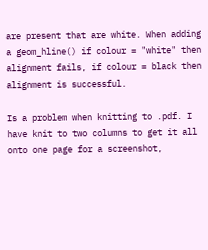are present that are white. When adding a geom_hline() if colour = "white" then alignment fails, if colour = black then alignment is successful.

Is a problem when knitting to .pdf. I have knit to two columns to get it all onto one page for a screenshot,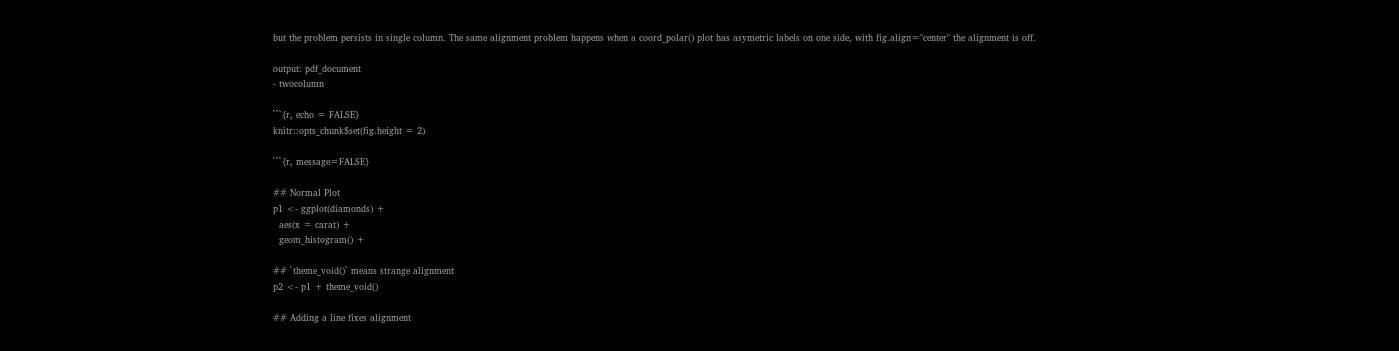but the problem persists in single column. The same alignment problem happens when a coord_polar() plot has asymetric labels on one side, with fig.align="center" the alignment is off.

output: pdf_document
- twocolumn

```{r, echo = FALSE}
knitr::opts_chunk$set(fig.height = 2)

```{r, message=FALSE}

## Normal Plot
p1 <- ggplot(diamonds) +
  aes(x = carat) +
  geom_histogram() +

## `theme_void()` means strange alignment
p2 <- p1 + theme_void()

## Adding a line fixes alignment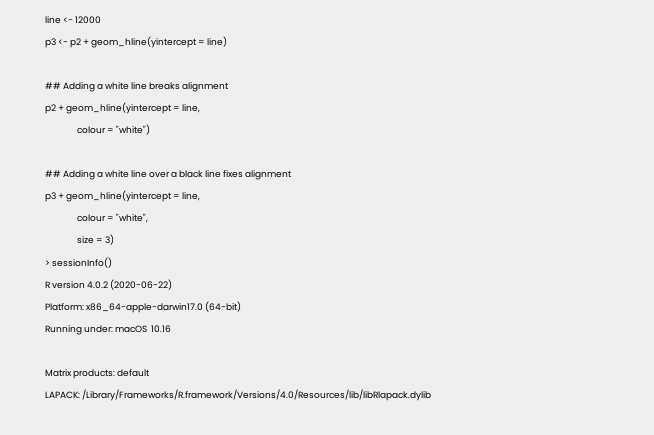line <- 12000
p3 <- p2 + geom_hline(yintercept = line)

## Adding a white line breaks alignment
p2 + geom_hline(yintercept = line,
                colour = "white")

## Adding a white line over a black line fixes alignment
p3 + geom_hline(yintercept = line,
                colour = "white",
                size = 3)
> sessionInfo()
R version 4.0.2 (2020-06-22)
Platform: x86_64-apple-darwin17.0 (64-bit)
Running under: macOS  10.16

Matrix products: default
LAPACK: /Library/Frameworks/R.framework/Versions/4.0/Resources/lib/libRlapack.dylib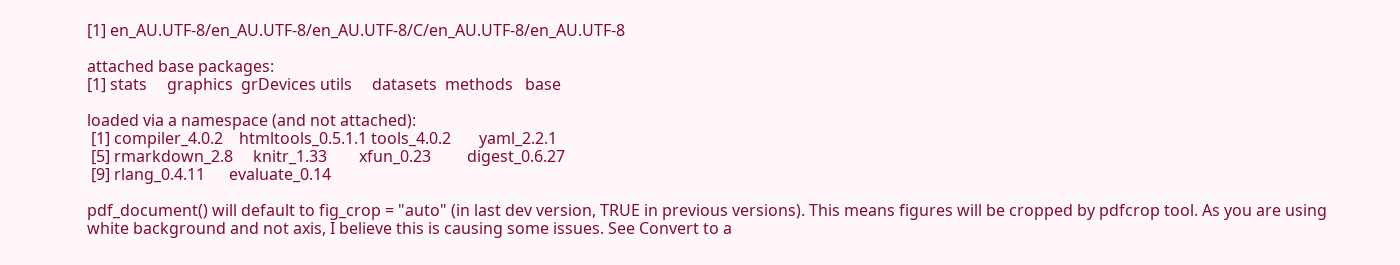[1] en_AU.UTF-8/en_AU.UTF-8/en_AU.UTF-8/C/en_AU.UTF-8/en_AU.UTF-8

attached base packages:
[1] stats     graphics  grDevices utils     datasets  methods   base

loaded via a namespace (and not attached):
 [1] compiler_4.0.2    htmltools_0.5.1.1 tools_4.0.2       yaml_2.2.1
 [5] rmarkdown_2.8     knitr_1.33        xfun_0.23         digest_0.6.27
 [9] rlang_0.4.11      evaluate_0.14

pdf_document() will default to fig_crop = "auto" (in last dev version, TRUE in previous versions). This means figures will be cropped by pdfcrop tool. As you are using white background and not axis, I believe this is causing some issues. See Convert to a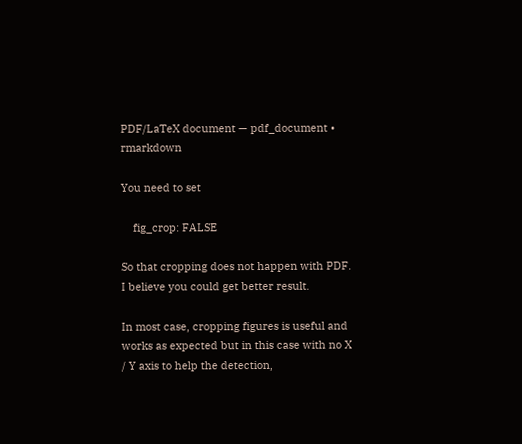PDF/LaTeX document — pdf_document • rmarkdown

You need to set

    fig_crop: FALSE

So that cropping does not happen with PDF. I believe you could get better result.

In most case, cropping figures is useful and works as expected but in this case with no X / Y axis to help the detection,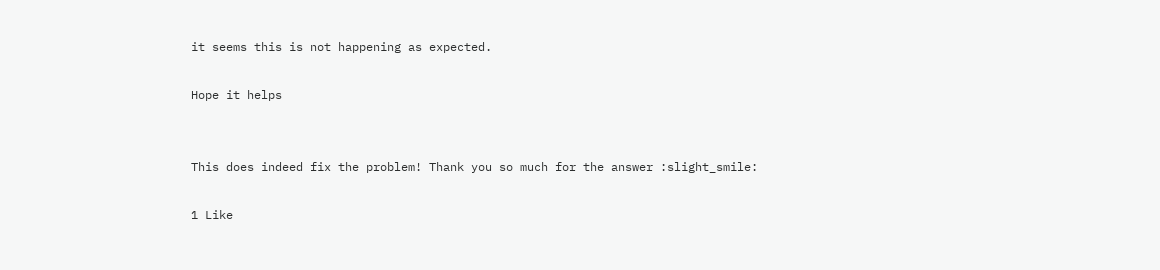it seems this is not happening as expected.

Hope it helps


This does indeed fix the problem! Thank you so much for the answer :slight_smile:

1 Like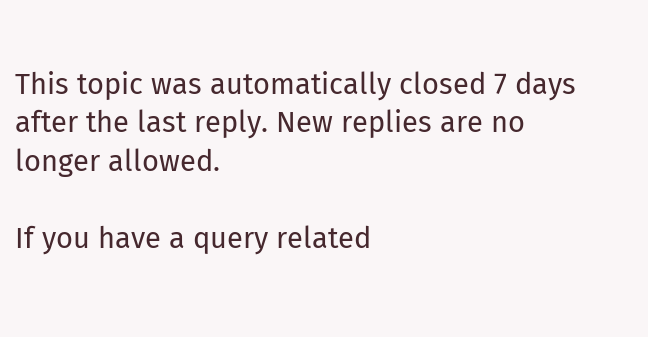This topic was automatically closed 7 days after the last reply. New replies are no longer allowed.

If you have a query related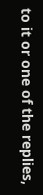to it or one of the replies,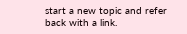start a new topic and refer back with a link.